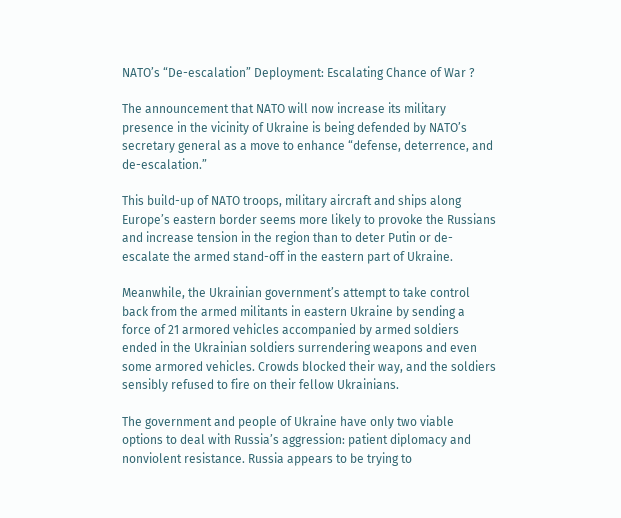NATO’s “De-escalation” Deployment: Escalating Chance of War ?

The announcement that NATO will now increase its military presence in the vicinity of Ukraine is being defended by NATO’s secretary general as a move to enhance “defense, deterrence, and de-escalation.”

This build-up of NATO troops, military aircraft and ships along Europe’s eastern border seems more likely to provoke the Russians and increase tension in the region than to deter Putin or de-escalate the armed stand-off in the eastern part of Ukraine.

Meanwhile, the Ukrainian government’s attempt to take control back from the armed militants in eastern Ukraine by sending a force of 21 armored vehicles accompanied by armed soldiers ended in the Ukrainian soldiers surrendering weapons and even some armored vehicles. Crowds blocked their way, and the soldiers sensibly refused to fire on their fellow Ukrainians.

The government and people of Ukraine have only two viable options to deal with Russia’s aggression: patient diplomacy and nonviolent resistance. Russia appears to be trying to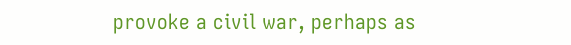provoke a civil war, perhaps as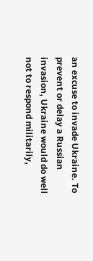an excuse to invade Ukraine. To prevent or delay a Russian invasion, Ukraine would do well not to respond militarily,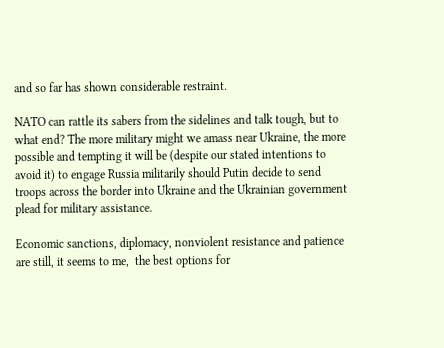and so far has shown considerable restraint.

NATO can rattle its sabers from the sidelines and talk tough, but to what end? The more military might we amass near Ukraine, the more possible and tempting it will be (despite our stated intentions to avoid it) to engage Russia militarily should Putin decide to send troops across the border into Ukraine and the Ukrainian government plead for military assistance.

Economic sanctions, diplomacy, nonviolent resistance and patience are still, it seems to me,  the best options for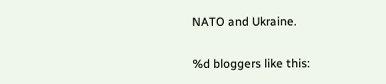NATO and Ukraine.

%d bloggers like this: